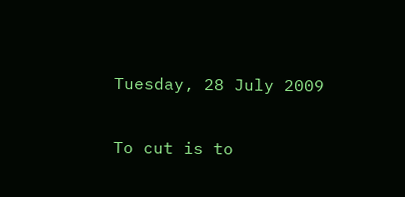Tuesday, 28 July 2009

To cut is to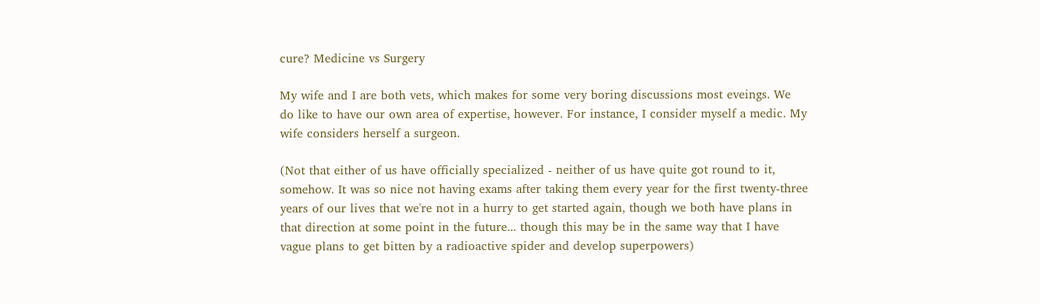cure? Medicine vs Surgery

My wife and I are both vets, which makes for some very boring discussions most eveings. We do like to have our own area of expertise, however. For instance, I consider myself a medic. My wife considers herself a surgeon.

(Not that either of us have officially specialized - neither of us have quite got round to it, somehow. It was so nice not having exams after taking them every year for the first twenty-three years of our lives that we're not in a hurry to get started again, though we both have plans in that direction at some point in the future... though this may be in the same way that I have vague plans to get bitten by a radioactive spider and develop superpowers)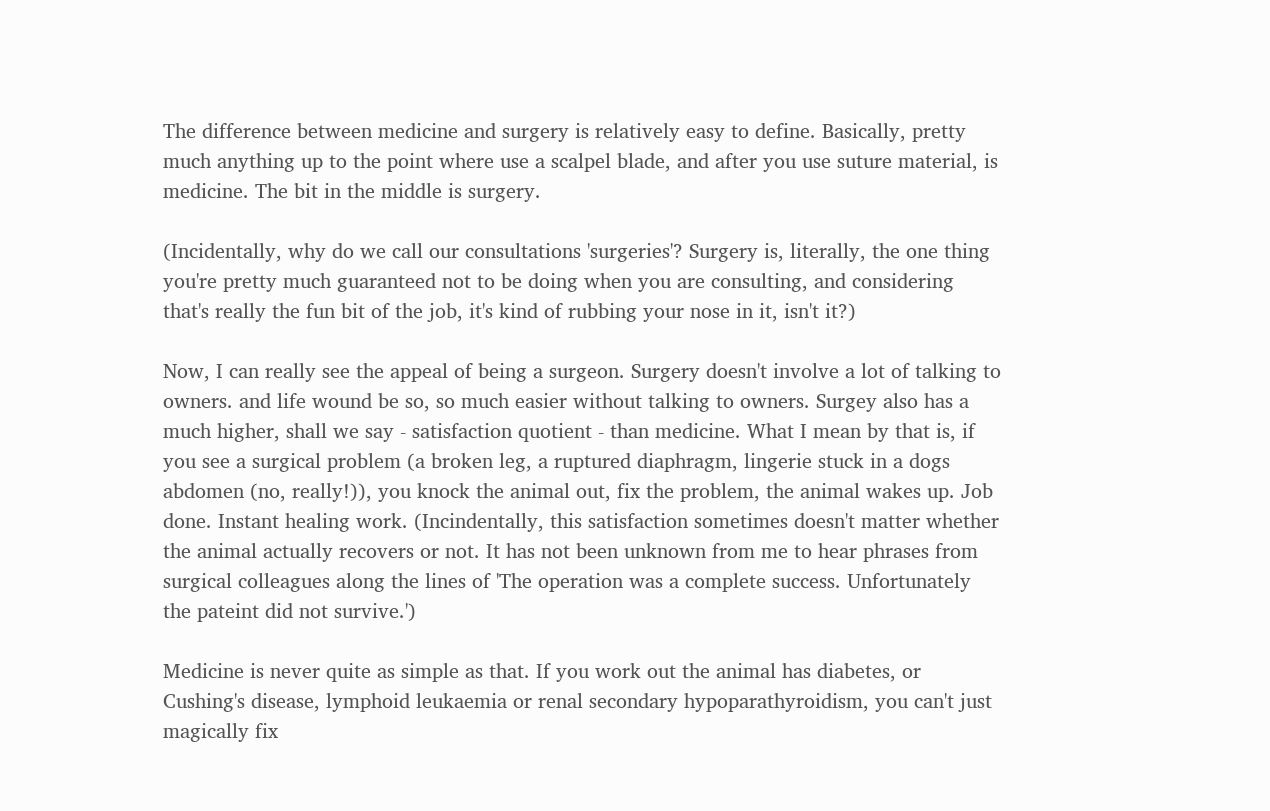The difference between medicine and surgery is relatively easy to define. Basically, pretty much anything up to the point where use a scalpel blade, and after you use suture material, is medicine. The bit in the middle is surgery.

(Incidentally, why do we call our consultations 'surgeries'? Surgery is, literally, the one thing you're pretty much guaranteed not to be doing when you are consulting, and considering that's really the fun bit of the job, it's kind of rubbing your nose in it, isn't it?)

Now, I can really see the appeal of being a surgeon. Surgery doesn't involve a lot of talking to owners. and life wound be so, so much easier without talking to owners. Surgey also has a much higher, shall we say - satisfaction quotient - than medicine. What I mean by that is, if you see a surgical problem (a broken leg, a ruptured diaphragm, lingerie stuck in a dogs abdomen (no, really!)), you knock the animal out, fix the problem, the animal wakes up. Job done. Instant healing work. (Incindentally, this satisfaction sometimes doesn't matter whether the animal actually recovers or not. It has not been unknown from me to hear phrases from surgical colleagues along the lines of 'The operation was a complete success. Unfortunately the pateint did not survive.')

Medicine is never quite as simple as that. If you work out the animal has diabetes, or Cushing's disease, lymphoid leukaemia or renal secondary hypoparathyroidism, you can't just magically fix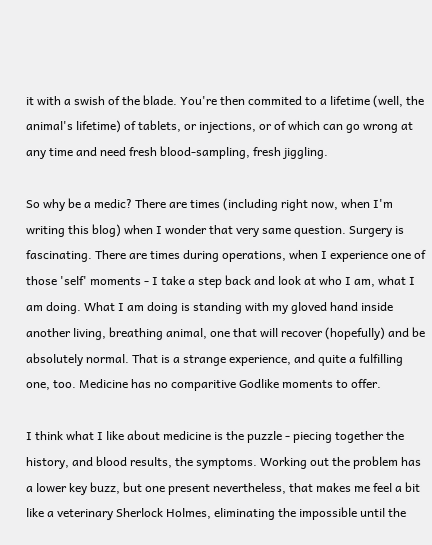it with a swish of the blade. You're then commited to a lifetime (well, the animal's lifetime) of tablets, or injections, or of which can go wrong at any time and need fresh blood-sampling, fresh jiggling.

So why be a medic? There are times (including right now, when I'm writing this blog) when I wonder that very same question. Surgery is fascinating. There are times during operations, when I experience one of those 'self' moments - I take a step back and look at who I am, what I am doing. What I am doing is standing with my gloved hand inside another living, breathing animal, one that will recover (hopefully) and be absolutely normal. That is a strange experience, and quite a fulfilling one, too. Medicine has no comparitive Godlike moments to offer.

I think what I like about medicine is the puzzle - piecing together the history, and blood results, the symptoms. Working out the problem has a lower key buzz, but one present nevertheless, that makes me feel a bit like a veterinary Sherlock Holmes, eliminating the impossible until the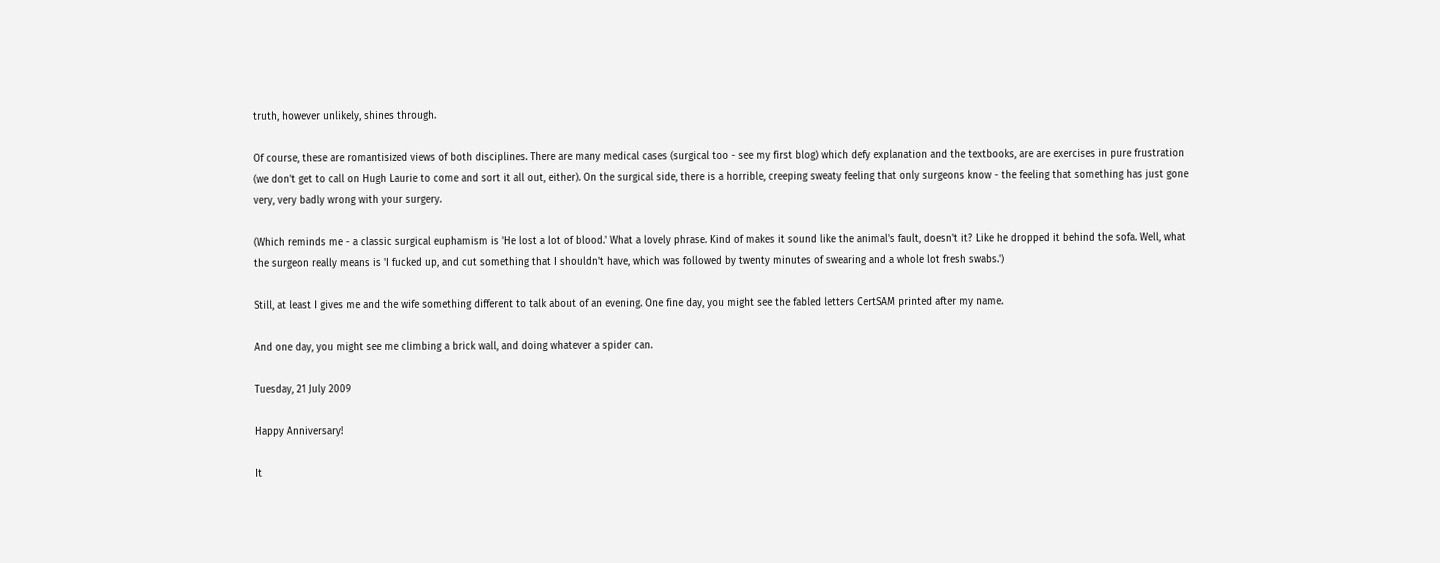truth, however unlikely, shines through.

Of course, these are romantisized views of both disciplines. There are many medical cases (surgical too - see my first blog) which defy explanation and the textbooks, are are exercises in pure frustration (we don't get to call on Hugh Laurie to come and sort it all out, either). On the surgical side, there is a horrible, creeping sweaty feeling that only surgeons know - the feeling that something has just gone very, very badly wrong with your surgery.

(Which reminds me - a classic surgical euphamism is 'He lost a lot of blood.' What a lovely phrase. Kind of makes it sound like the animal's fault, doesn't it? Like he dropped it behind the sofa. Well, what the surgeon really means is 'I fucked up, and cut something that I shouldn't have, which was followed by twenty minutes of swearing and a whole lot fresh swabs.')

Still, at least I gives me and the wife something different to talk about of an evening. One fine day, you might see the fabled letters CertSAM printed after my name.

And one day, you might see me climbing a brick wall, and doing whatever a spider can.

Tuesday, 21 July 2009

Happy Anniversary!

It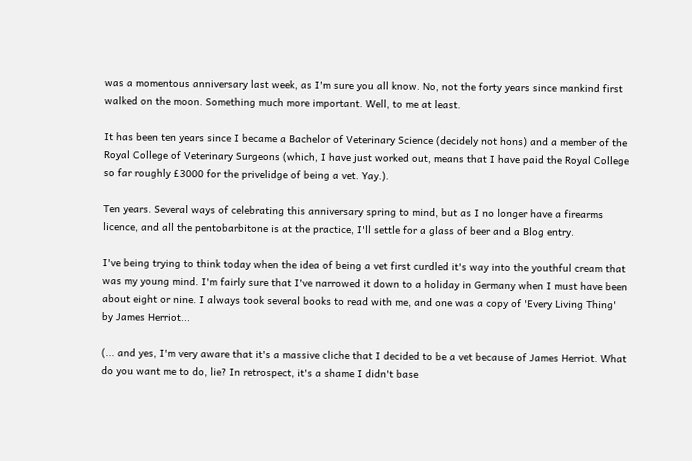was a momentous anniversary last week, as I'm sure you all know. No, not the forty years since mankind first walked on the moon. Something much more important. Well, to me at least.

It has been ten years since I became a Bachelor of Veterinary Science (decidely not hons) and a member of the Royal College of Veterinary Surgeons (which, I have just worked out, means that I have paid the Royal College so far roughly £3000 for the privelidge of being a vet. Yay.).

Ten years. Several ways of celebrating this anniversary spring to mind, but as I no longer have a firearms licence, and all the pentobarbitone is at the practice, I'll settle for a glass of beer and a Blog entry.

I've being trying to think today when the idea of being a vet first curdled it's way into the youthful cream that was my young mind. I'm fairly sure that I've narrowed it down to a holiday in Germany when I must have been about eight or nine. I always took several books to read with me, and one was a copy of 'Every Living Thing' by James Herriot...

(... and yes, I'm very aware that it's a massive cliche that I decided to be a vet because of James Herriot. What do you want me to do, lie? In retrospect, it's a shame I didn't base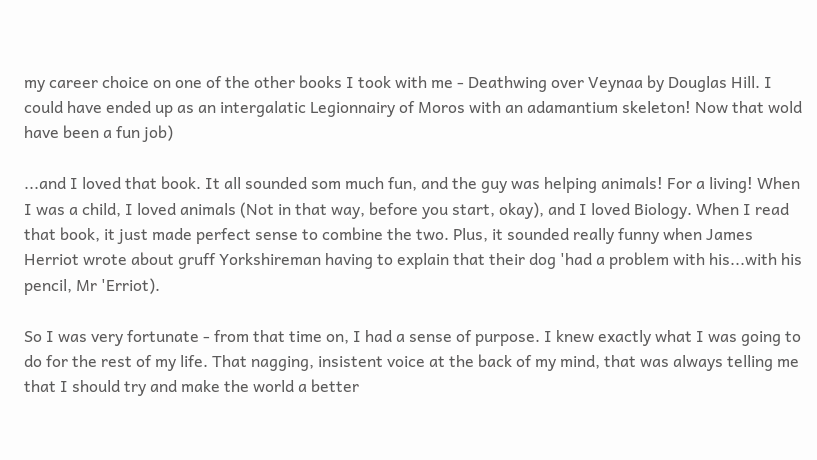my career choice on one of the other books I took with me - Deathwing over Veynaa by Douglas Hill. I could have ended up as an intergalatic Legionnairy of Moros with an adamantium skeleton! Now that wold have been a fun job)

...and I loved that book. It all sounded som much fun, and the guy was helping animals! For a living! When I was a child, I loved animals (Not in that way, before you start, okay), and I loved Biology. When I read that book, it just made perfect sense to combine the two. Plus, it sounded really funny when James Herriot wrote about gruff Yorkshireman having to explain that their dog 'had a problem with his...with his pencil, Mr 'Erriot).

So I was very fortunate - from that time on, I had a sense of purpose. I knew exactly what I was going to do for the rest of my life. That nagging, insistent voice at the back of my mind, that was always telling me that I should try and make the world a better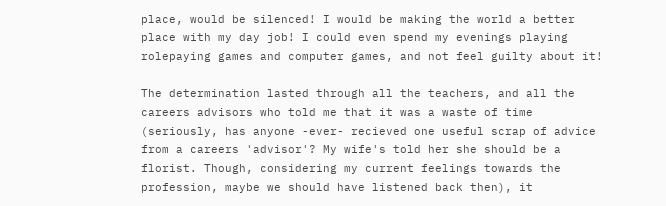place, would be silenced! I would be making the world a better place with my day job! I could even spend my evenings playing rolepaying games and computer games, and not feel guilty about it!

The determination lasted through all the teachers, and all the careers advisors who told me that it was a waste of time (seriously, has anyone -ever- recieved one useful scrap of advice from a careers 'advisor'? My wife's told her she should be a florist. Though, considering my current feelings towards the profession, maybe we should have listened back then), it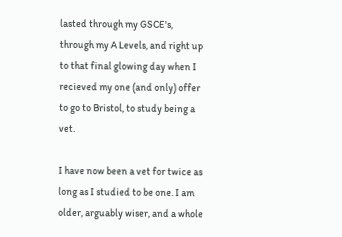lasted through my GSCE's, through my A Levels, and right up to that final glowing day when I recieved my one (and only) offer to go to Bristol, to study being a vet.

I have now been a vet for twice as long as I studied to be one. I am older, arguably wiser, and a whole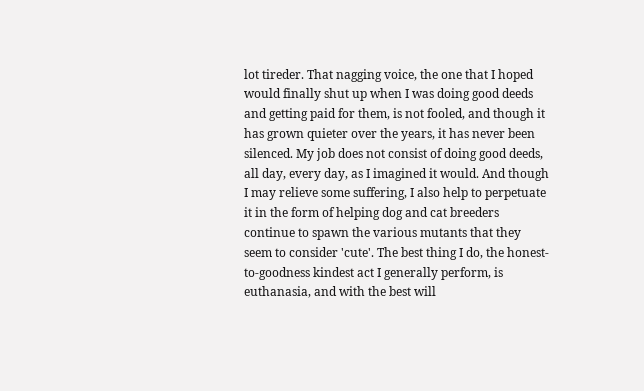lot tireder. That nagging voice, the one that I hoped would finally shut up when I was doing good deeds and getting paid for them, is not fooled, and though it has grown quieter over the years, it has never been silenced. My job does not consist of doing good deeds, all day, every day, as I imagined it would. And though I may relieve some suffering, I also help to perpetuate it in the form of helping dog and cat breeders continue to spawn the various mutants that they seem to consider 'cute'. The best thing I do, the honest-to-goodness kindest act I generally perform, is euthanasia, and with the best will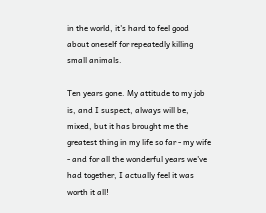in the world, it's hard to feel good about oneself for repeatedly killing small animals.

Ten years gone. My attitude to my job is, and I suspect, always will be, mixed, but it has brought me the greatest thing in my life so far - my wife - and for all the wonderful years we've had together, I actually feel it was worth it all!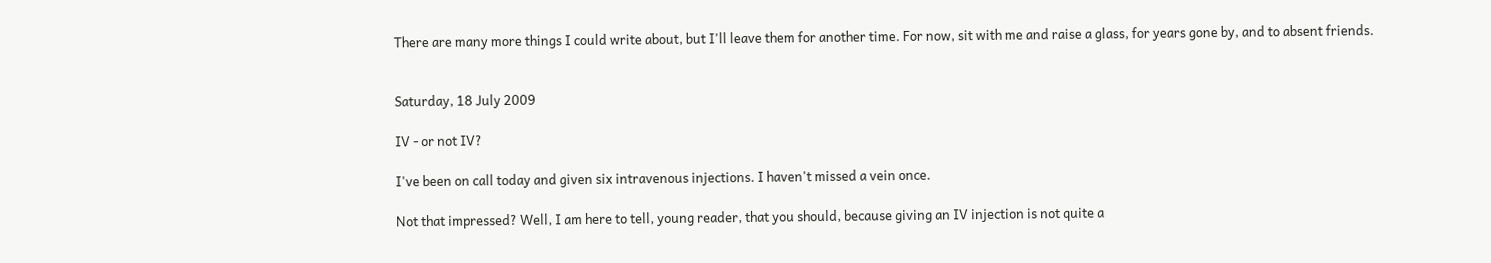There are many more things I could write about, but I'll leave them for another time. For now, sit with me and raise a glass, for years gone by, and to absent friends.


Saturday, 18 July 2009

IV - or not IV?

I've been on call today and given six intravenous injections. I haven't missed a vein once.

Not that impressed? Well, I am here to tell, young reader, that you should, because giving an IV injection is not quite a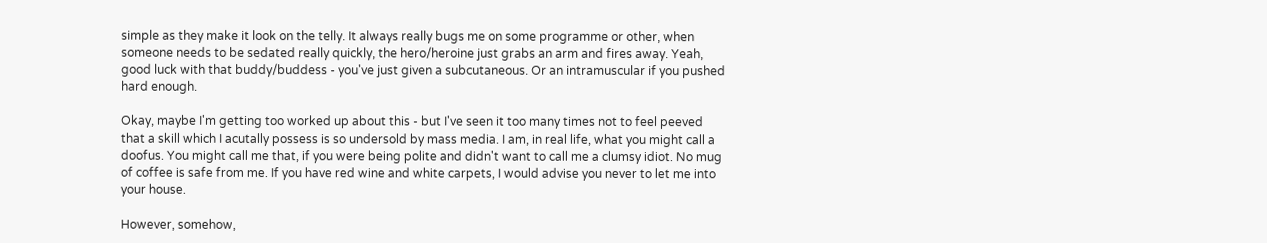simple as they make it look on the telly. It always really bugs me on some programme or other, when someone needs to be sedated really quickly, the hero/heroine just grabs an arm and fires away. Yeah, good luck with that buddy/buddess - you've just given a subcutaneous. Or an intramuscular if you pushed hard enough.

Okay, maybe I'm getting too worked up about this - but I've seen it too many times not to feel peeved that a skill which I acutally possess is so undersold by mass media. I am, in real life, what you might call a doofus. You might call me that, if you were being polite and didn't want to call me a clumsy idiot. No mug of coffee is safe from me. If you have red wine and white carpets, I would advise you never to let me into your house.

However, somehow,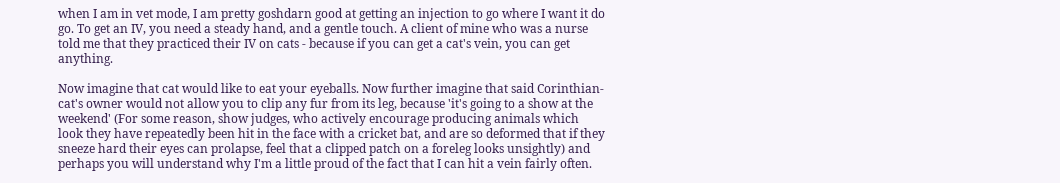when I am in vet mode, I am pretty goshdarn good at getting an injection to go where I want it do go. To get an IV, you need a steady hand, and a gentle touch. A client of mine who was a nurse told me that they practiced their IV on cats - because if you can get a cat's vein, you can get anything.

Now imagine that cat would like to eat your eyeballs. Now further imagine that said Corinthian-cat's owner would not allow you to clip any fur from its leg, because 'it's going to a show at the weekend' (For some reason, show judges, who actively encourage producing animals which look they have repeatedly been hit in the face with a cricket bat, and are so deformed that if they sneeze hard their eyes can prolapse, feel that a clipped patch on a foreleg looks unsightly) and perhaps you will understand why I'm a little proud of the fact that I can hit a vein fairly often.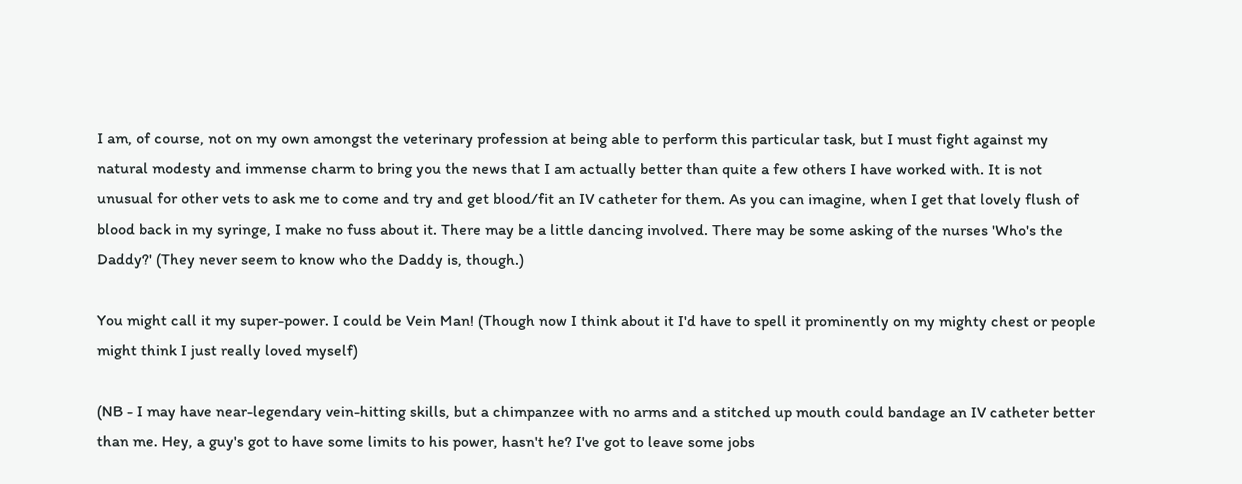I am, of course, not on my own amongst the veterinary profession at being able to perform this particular task, but I must fight against my natural modesty and immense charm to bring you the news that I am actually better than quite a few others I have worked with. It is not unusual for other vets to ask me to come and try and get blood/fit an IV catheter for them. As you can imagine, when I get that lovely flush of blood back in my syringe, I make no fuss about it. There may be a little dancing involved. There may be some asking of the nurses 'Who's the Daddy?' (They never seem to know who the Daddy is, though.)

You might call it my super-power. I could be Vein Man! (Though now I think about it I'd have to spell it prominently on my mighty chest or people might think I just really loved myself)

(NB - I may have near-legendary vein-hitting skills, but a chimpanzee with no arms and a stitched up mouth could bandage an IV catheter better than me. Hey, a guy's got to have some limits to his power, hasn't he? I've got to leave some jobs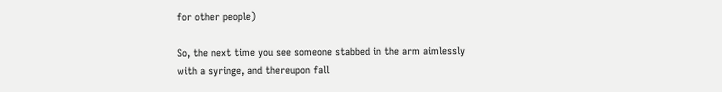for other people)

So, the next time you see someone stabbed in the arm aimlessly with a syringe, and thereupon fall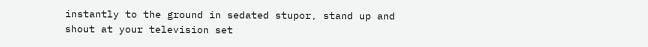instantly to the ground in sedated stupor, stand up and shout at your television set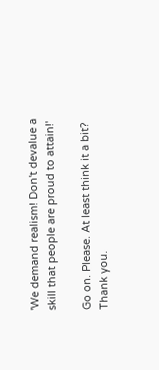'We demand realism! Don't devalue a skill that people are proud to attain!'

Go on. Please. At least think it a bit? Thank you.